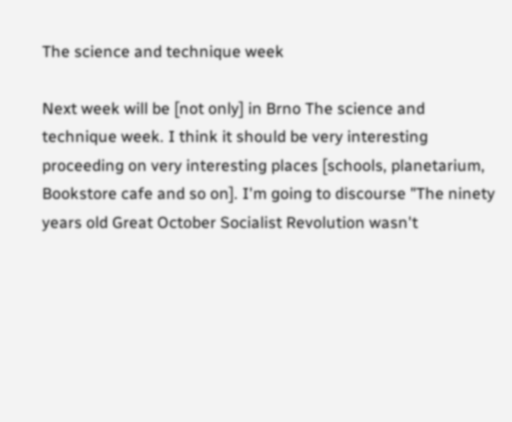The science and technique week

Next week will be [not only] in Brno The science and technique week. I think it should be very interesting proceeding on very interesting places [schools, planetarium, Bookstore cafe and so on]. I'm going to discourse "The ninety years old Great October Socialist Revolution wasn't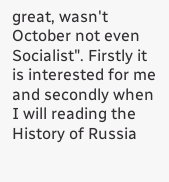great, wasn't October not even Socialist". Firstly it is interested for me and secondly when I will reading the History of Russia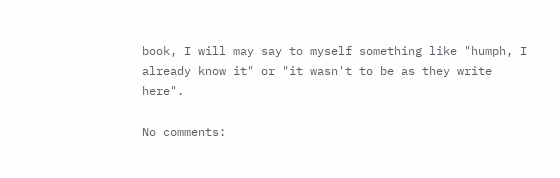book, I will may say to myself something like "humph, I already know it" or "it wasn't to be as they write here".

No comments: